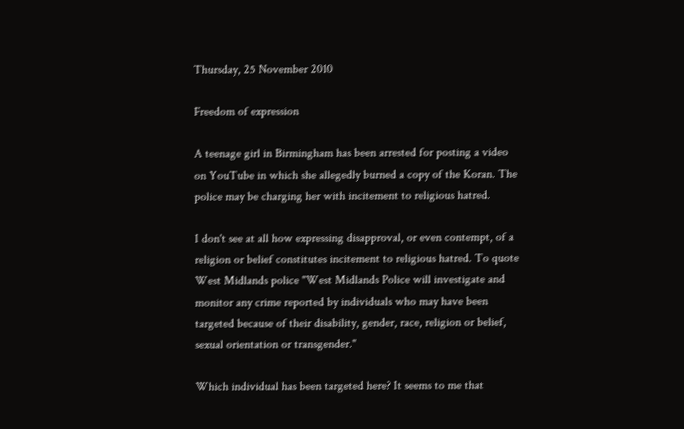Thursday, 25 November 2010

Freedom of expression

A teenage girl in Birmingham has been arrested for posting a video on YouTube in which she allegedly burned a copy of the Koran. The police may be charging her with incitement to religious hatred.

I don't see at all how expressing disapproval, or even contempt, of a religion or belief constitutes incitement to religious hatred. To quote West Midlands police "West Midlands Police will investigate and monitor any crime reported by individuals who may have been targeted because of their disability, gender, race, religion or belief, sexual orientation or transgender."

Which individual has been targeted here? It seems to me that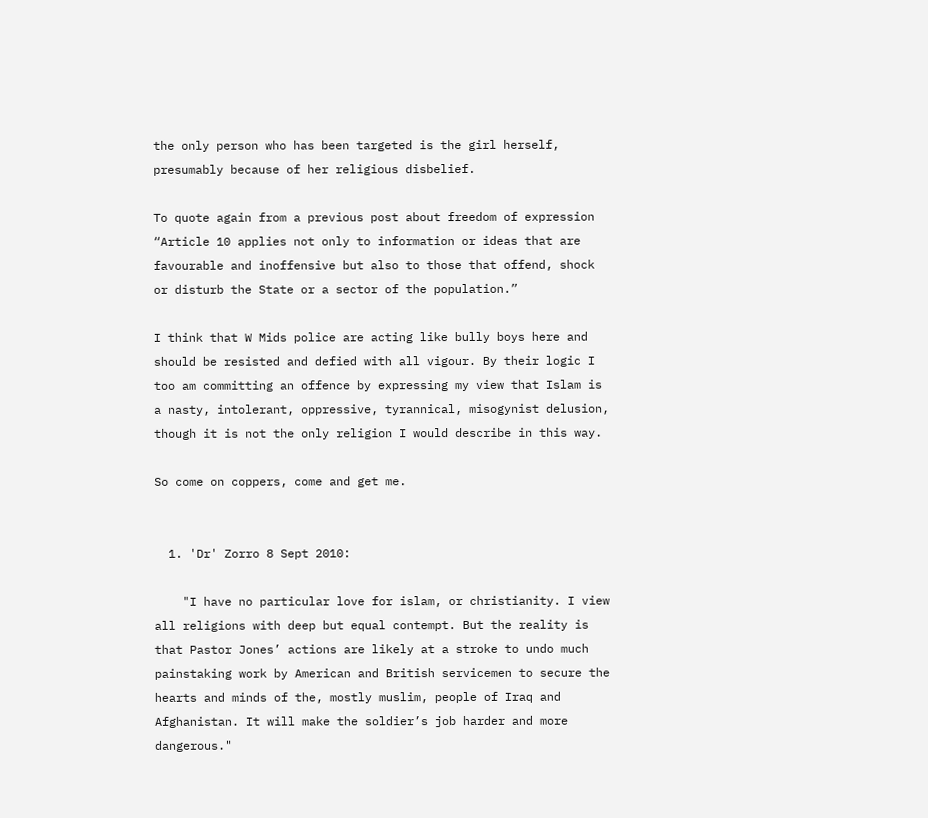the only person who has been targeted is the girl herself, presumably because of her religious disbelief.

To quote again from a previous post about freedom of expression “Article 10 applies not only to information or ideas that are favourable and inoffensive but also to those that offend, shock or disturb the State or a sector of the population.”

I think that W Mids police are acting like bully boys here and should be resisted and defied with all vigour. By their logic I too am committing an offence by expressing my view that Islam is a nasty, intolerant, oppressive, tyrannical, misogynist delusion, though it is not the only religion I would describe in this way.

So come on coppers, come and get me.


  1. 'Dr' Zorro 8 Sept 2010:

    "I have no particular love for islam, or christianity. I view all religions with deep but equal contempt. But the reality is that Pastor Jones’ actions are likely at a stroke to undo much painstaking work by American and British servicemen to secure the hearts and minds of the, mostly muslim, people of Iraq and Afghanistan. It will make the soldier’s job harder and more dangerous."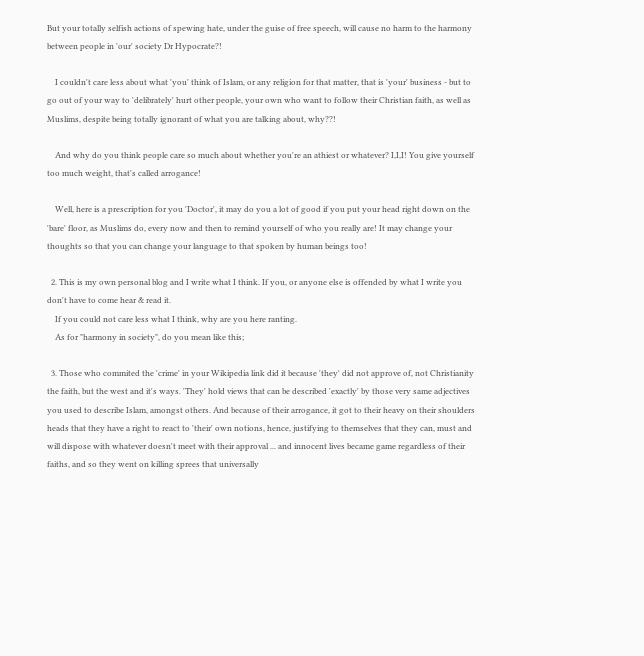But your totally selfish actions of spewing hate, under the guise of free speech, will cause no harm to the harmony between people in 'our' society Dr Hypocrate?!

    I couldn't care less about what 'you' think of Islam, or any religion for that matter, that is 'your' business - but to go out of your way to 'delibrately' hurt other people, your own who want to follow their Christian faith, as well as Muslims, despite being totally ignorant of what you are talking about, why??!

    And why do you think people care so much about whether you're an athiest or whatever? I,I,I! You give yourself too much weight, that's called arrogance!

    Well, here is a prescription for you 'Doctor', it may do you a lot of good if you put your head right down on the 'bare' floor, as Muslims do, every now and then to remind yourself of who you really are! It may change your thoughts so that you can change your language to that spoken by human beings too!

  2. This is my own personal blog and I write what I think. If you, or anyone else is offended by what I write you don't have to come hear & read it.
    If you could not care less what I think, why are you here ranting.
    As for "harmony in society", do you mean like this;

  3. Those who commited the 'crime' in your Wikipedia link did it because 'they' did not approve of, not Christianity the faith, but the west and it's ways. 'They' hold views that can be described 'exactly' by those very same adjectives you used to describe Islam, amongst others. And because of their arrogance, it got to their heavy on their shoulders heads that they have a right to react to 'their' own notions, hence, justifying to themselves that they can, must and will dispose with whatever doesn't meet with their approval ... and innocent lives became game regardless of their faiths, and so they went on killing sprees that universally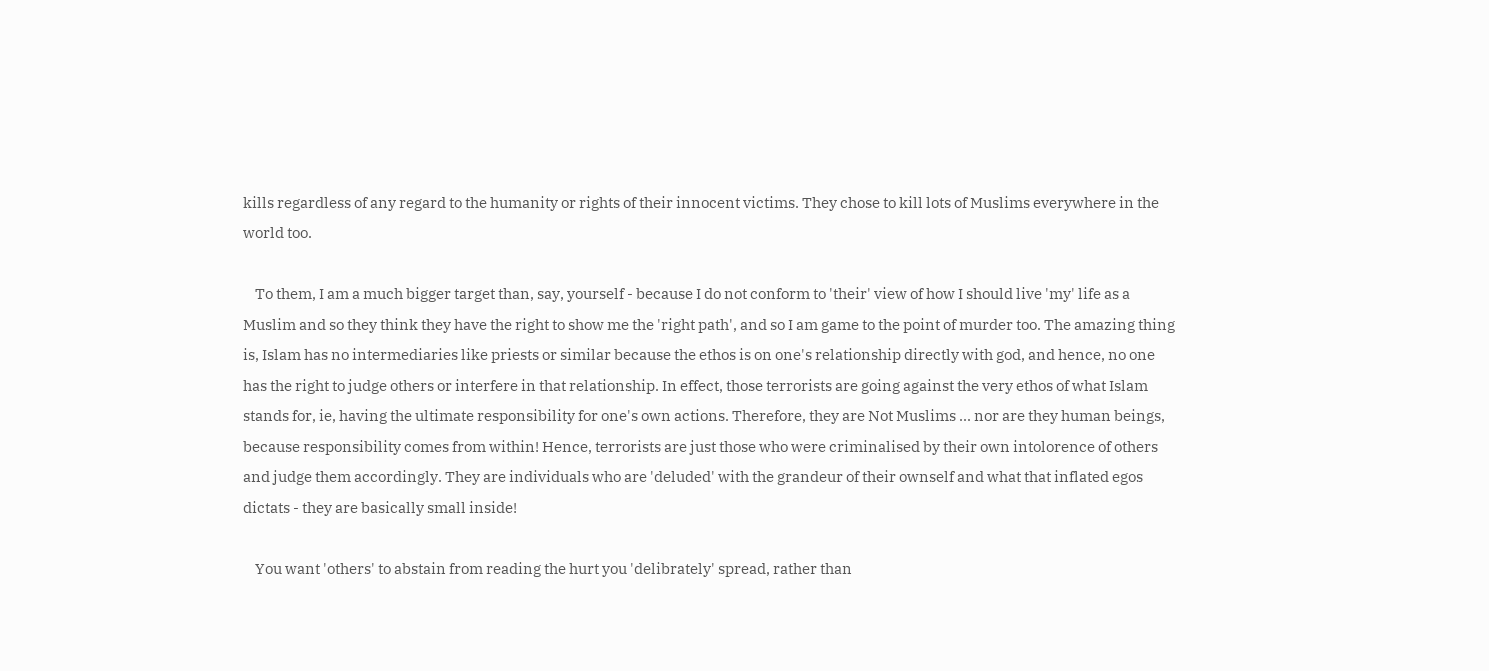kills regardless of any regard to the humanity or rights of their innocent victims. They chose to kill lots of Muslims everywhere in the world too.

    To them, I am a much bigger target than, say, yourself - because I do not conform to 'their' view of how I should live 'my' life as a Muslim and so they think they have the right to show me the 'right path', and so I am game to the point of murder too. The amazing thing is, Islam has no intermediaries like priests or similar because the ethos is on one's relationship directly with god, and hence, no one has the right to judge others or interfere in that relationship. In effect, those terrorists are going against the very ethos of what Islam stands for, ie, having the ultimate responsibility for one's own actions. Therefore, they are Not Muslims ... nor are they human beings, because responsibility comes from within! Hence, terrorists are just those who were criminalised by their own intolorence of others and judge them accordingly. They are individuals who are 'deluded' with the grandeur of their ownself and what that inflated egos dictats - they are basically small inside!

    You want 'others' to abstain from reading the hurt you 'delibrately' spread, rather than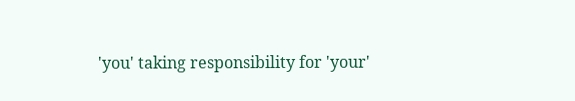'you' taking responsibility for 'your'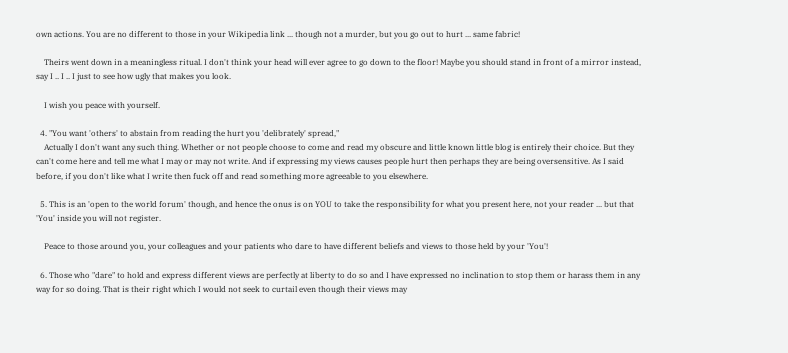own actions. You are no different to those in your Wikipedia link ... though not a murder, but you go out to hurt ... same fabric!

    Theirs went down in a meaningless ritual. I don't think your head will ever agree to go down to the floor! Maybe you should stand in front of a mirror instead, say I .. I .. I just to see how ugly that makes you look.

    I wish you peace with yourself.

  4. "You want 'others' to abstain from reading the hurt you 'delibrately' spread,"
    Actually I don't want any such thing. Whether or not people choose to come and read my obscure and little known little blog is entirely their choice. But they can't come here and tell me what I may or may not write. And if expressing my views causes people hurt then perhaps they are being oversensitive. As I said before, if you don't like what I write then fuck off and read something more agreeable to you elsewhere.

  5. This is an 'open to the world forum' though, and hence the onus is on YOU to take the responsibility for what you present here, not your reader ... but that 'You' inside you will not register.

    Peace to those around you, your colleagues and your patients who dare to have different beliefs and views to those held by your 'You'!

  6. Those who "dare" to hold and express different views are perfectly at liberty to do so and I have expressed no inclination to stop them or harass them in any way for so doing. That is their right which I would not seek to curtail even though their views may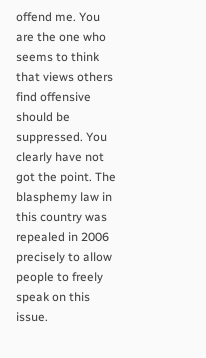offend me. You are the one who seems to think that views others find offensive should be suppressed. You clearly have not got the point. The blasphemy law in this country was repealed in 2006 precisely to allow people to freely speak on this issue.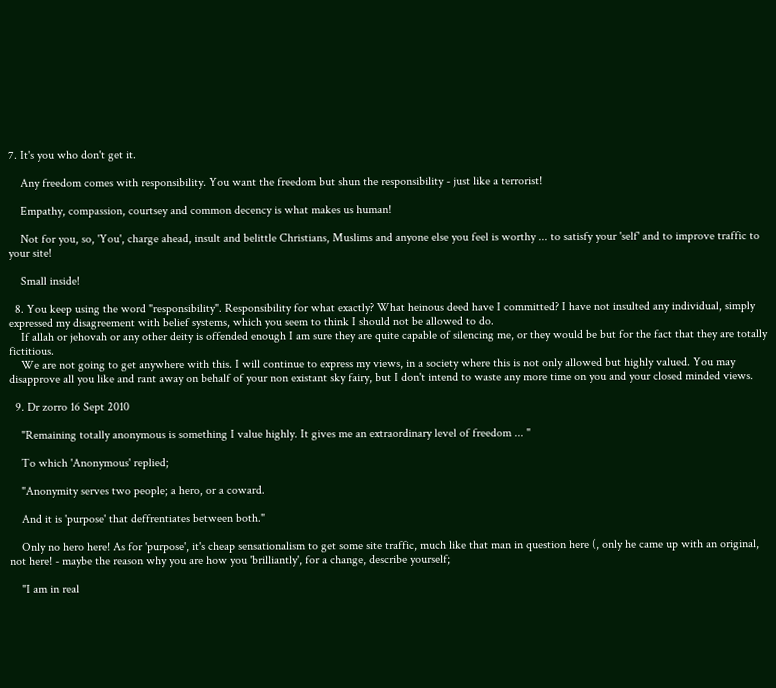7. It's you who don't get it.

    Any freedom comes with responsibility. You want the freedom but shun the responsibility - just like a terrorist!

    Empathy, compassion, courtsey and common decency is what makes us human!

    Not for you, so, 'You', charge ahead, insult and belittle Christians, Muslims and anyone else you feel is worthy ... to satisfy your 'self' and to improve traffic to your site!

    Small inside!

  8. You keep using the word "responsibility". Responsibility for what exactly? What heinous deed have I committed? I have not insulted any individual, simply expressed my disagreement with belief systems, which you seem to think I should not be allowed to do.
    If allah or jehovah or any other deity is offended enough I am sure they are quite capable of silencing me, or they would be but for the fact that they are totally fictitious.
    We are not going to get anywhere with this. I will continue to express my views, in a society where this is not only allowed but highly valued. You may disapprove all you like and rant away on behalf of your non existant sky fairy, but I don't intend to waste any more time on you and your closed minded views.

  9. Dr zorro 16 Sept 2010

    "Remaining totally anonymous is something I value highly. It gives me an extraordinary level of freedom ... "

    To which 'Anonymous' replied;

    "Anonymity serves two people; a hero, or a coward.

    And it is 'purpose' that deffrentiates between both."

    Only no hero here! As for 'purpose', it's cheap sensationalism to get some site traffic, much like that man in question here (, only he came up with an original, not here! - maybe the reason why you are how you 'brilliantly', for a change, describe yourself;

    "I am in real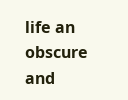life an obscure and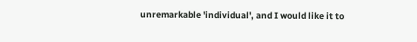unremarkable 'individual', and I would like it to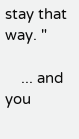stay that way. "

    ... and you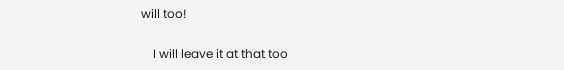will too!

    I will leave it at that too